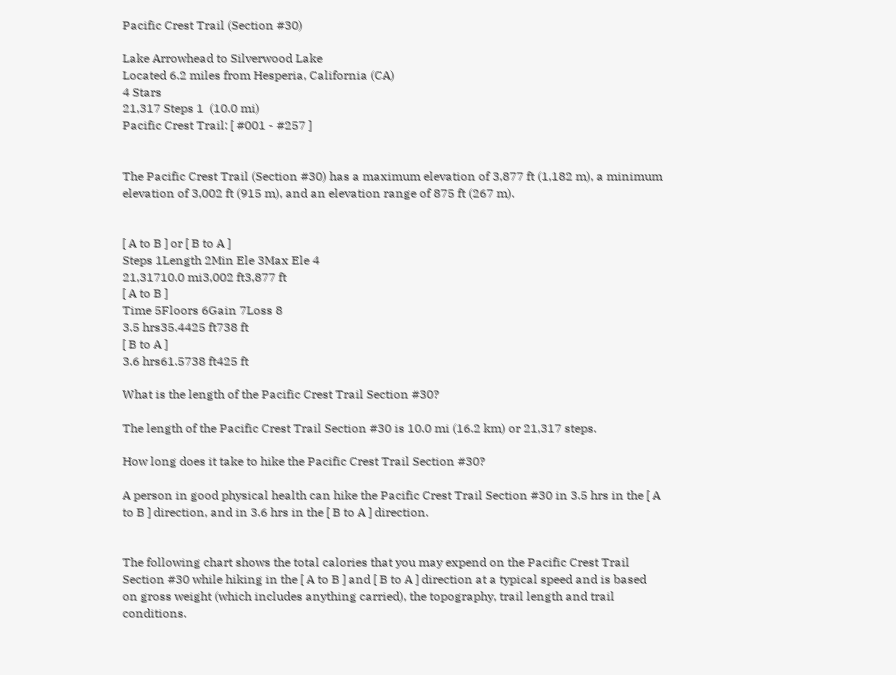Pacific Crest Trail (Section #30)

Lake Arrowhead to Silverwood Lake
Located 6.2 miles from Hesperia, California (CA)
4 Stars
21,317 Steps 1  (10.0 mi)
Pacific Crest Trail: [ #001 - #257 ]


The Pacific Crest Trail (Section #30) has a maximum elevation of 3,877 ft (1,182 m), a minimum elevation of 3,002 ft (915 m), and an elevation range of 875 ft (267 m).


[ A to B ] or [ B to A ]
Steps 1Length 2Min Ele 3Max Ele 4
21,31710.0 mi3,002 ft3,877 ft
[ A to B ]
Time 5Floors 6Gain 7Loss 8
3.5 hrs35.4425 ft738 ft
[ B to A ]
3.6 hrs61.5738 ft425 ft

What is the length of the Pacific Crest Trail Section #30?

The length of the Pacific Crest Trail Section #30 is 10.0 mi (16.2 km) or 21,317 steps.

How long does it take to hike the Pacific Crest Trail Section #30?

A person in good physical health can hike the Pacific Crest Trail Section #30 in 3.5 hrs in the [ A to B ] direction, and in 3.6 hrs in the [ B to A ] direction.


The following chart shows the total calories that you may expend on the Pacific Crest Trail Section #30 while hiking in the [ A to B ] and [ B to A ] direction at a typical speed and is based on gross weight (which includes anything carried), the topography, trail length and trail conditions.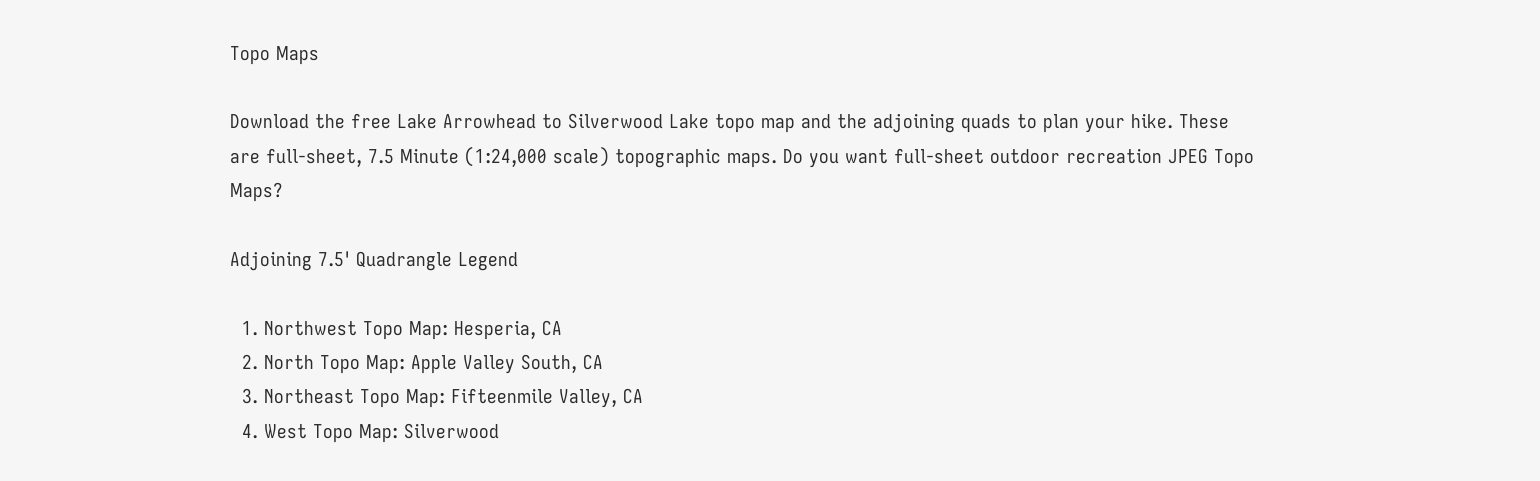Topo Maps

Download the free Lake Arrowhead to Silverwood Lake topo map and the adjoining quads to plan your hike. These are full-sheet, 7.5 Minute (1:24,000 scale) topographic maps. Do you want full-sheet outdoor recreation JPEG Topo Maps?

Adjoining 7.5' Quadrangle Legend

  1. Northwest Topo Map: Hesperia, CA
  2. North Topo Map: Apple Valley South, CA
  3. Northeast Topo Map: Fifteenmile Valley, CA
  4. West Topo Map: Silverwood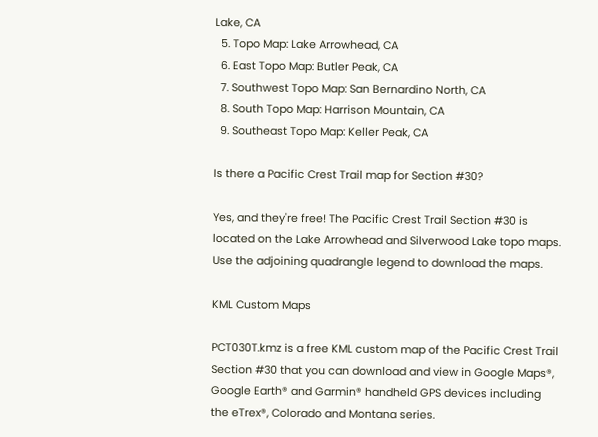Lake, CA
  5. Topo Map: Lake Arrowhead, CA
  6. East Topo Map: Butler Peak, CA
  7. Southwest Topo Map: San Bernardino North, CA
  8. South Topo Map: Harrison Mountain, CA
  9. Southeast Topo Map: Keller Peak, CA

Is there a Pacific Crest Trail map for Section #30?

Yes, and they're free! The Pacific Crest Trail Section #30 is located on the Lake Arrowhead and Silverwood Lake topo maps. Use the adjoining quadrangle legend to download the maps.

KML Custom Maps

PCT030T.kmz is a free KML custom map of the Pacific Crest Trail Section #30 that you can download and view in Google Maps®, Google Earth® and Garmin® handheld GPS devices including the eTrex®, Colorado and Montana series.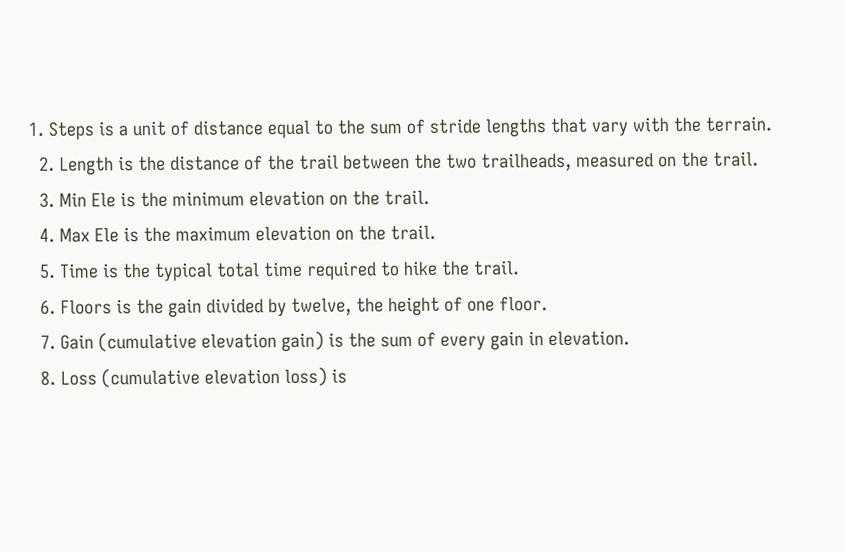1. Steps is a unit of distance equal to the sum of stride lengths that vary with the terrain.
  2. Length is the distance of the trail between the two trailheads, measured on the trail.
  3. Min Ele is the minimum elevation on the trail.
  4. Max Ele is the maximum elevation on the trail.
  5. Time is the typical total time required to hike the trail.
  6. Floors is the gain divided by twelve, the height of one floor.
  7. Gain (cumulative elevation gain) is the sum of every gain in elevation.
  8. Loss (cumulative elevation loss) is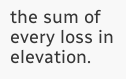the sum of every loss in elevation.